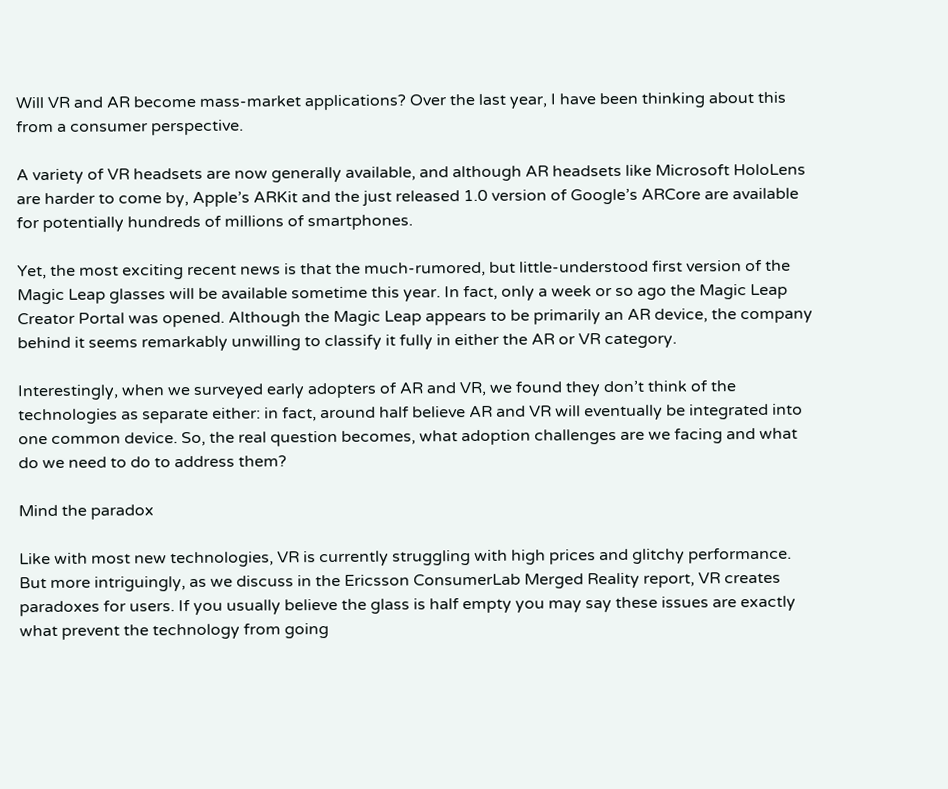Will VR and AR become mass-market applications? Over the last year, I have been thinking about this from a consumer perspective.

A variety of VR headsets are now generally available, and although AR headsets like Microsoft HoloLens are harder to come by, Apple’s ARKit and the just released 1.0 version of Google’s ARCore are available for potentially hundreds of millions of smartphones.

Yet, the most exciting recent news is that the much-rumored, but little-understood first version of the Magic Leap glasses will be available sometime this year. In fact, only a week or so ago the Magic Leap Creator Portal was opened. Although the Magic Leap appears to be primarily an AR device, the company behind it seems remarkably unwilling to classify it fully in either the AR or VR category.

Interestingly, when we surveyed early adopters of AR and VR, we found they don’t think of the technologies as separate either: in fact, around half believe AR and VR will eventually be integrated into one common device. So, the real question becomes, what adoption challenges are we facing and what do we need to do to address them?

Mind the paradox

Like with most new technologies, VR is currently struggling with high prices and glitchy performance. But more intriguingly, as we discuss in the Ericsson ConsumerLab Merged Reality report, VR creates paradoxes for users. If you usually believe the glass is half empty you may say these issues are exactly what prevent the technology from going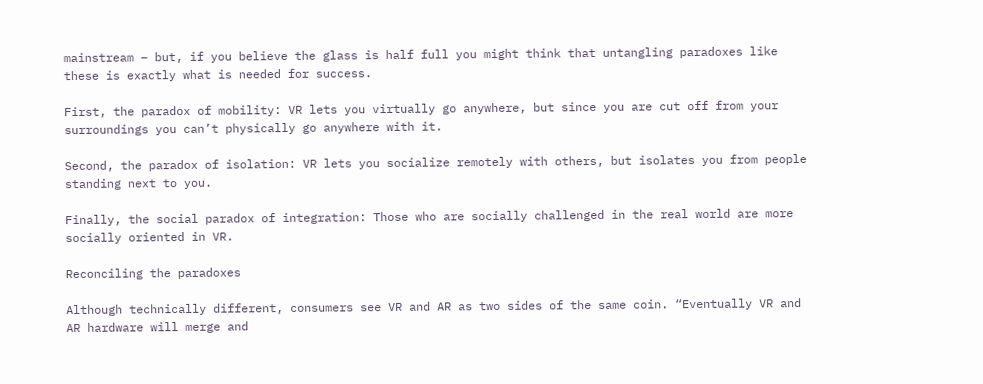mainstream – but, if you believe the glass is half full you might think that untangling paradoxes like these is exactly what is needed for success.

First, the paradox of mobility: VR lets you virtually go anywhere, but since you are cut off from your surroundings you can’t physically go anywhere with it.

Second, the paradox of isolation: VR lets you socialize remotely with others, but isolates you from people standing next to you.

Finally, the social paradox of integration: Those who are socially challenged in the real world are more socially oriented in VR.

Reconciling the paradoxes

Although technically different, consumers see VR and AR as two sides of the same coin. “Eventually VR and AR hardware will merge and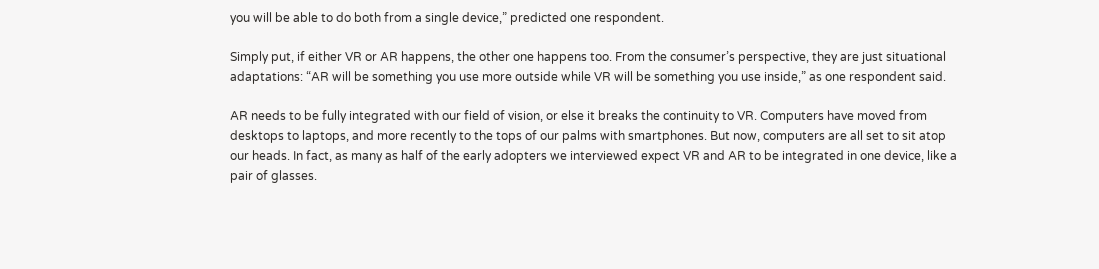you will be able to do both from a single device,” predicted one respondent.

Simply put, if either VR or AR happens, the other one happens too. From the consumer’s perspective, they are just situational adaptations: “AR will be something you use more outside while VR will be something you use inside,” as one respondent said.

AR needs to be fully integrated with our field of vision, or else it breaks the continuity to VR. Computers have moved from desktops to laptops, and more recently to the tops of our palms with smartphones. But now, computers are all set to sit atop our heads. In fact, as many as half of the early adopters we interviewed expect VR and AR to be integrated in one device, like a pair of glasses.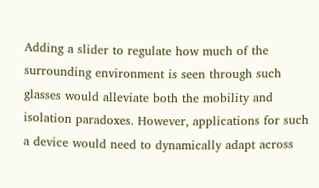Adding a slider to regulate how much of the surrounding environment is seen through such glasses would alleviate both the mobility and isolation paradoxes. However, applications for such a device would need to dynamically adapt across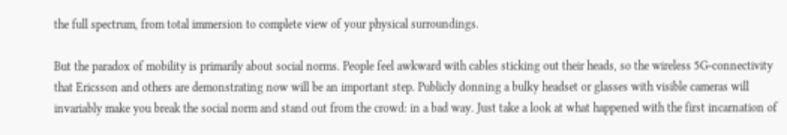the full spectrum, from total immersion to complete view of your physical surroundings.

But the paradox of mobility is primarily about social norms. People feel awkward with cables sticking out their heads, so the wireless 5G-connectivity that Ericsson and others are demonstrating now will be an important step. Publicly donning a bulky headset or glasses with visible cameras will invariably make you break the social norm and stand out from the crowd: in a bad way. Just take a look at what happened with the first incarnation of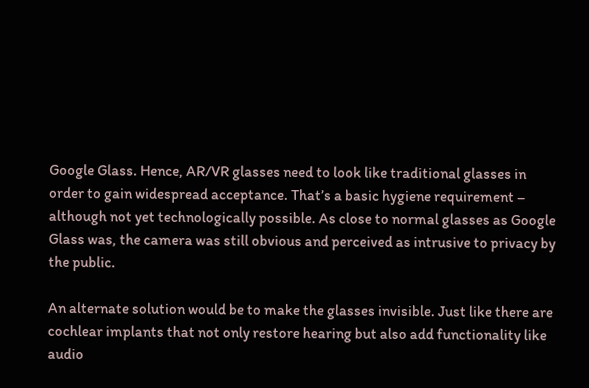Google Glass. Hence, AR/VR glasses need to look like traditional glasses in order to gain widespread acceptance. That’s a basic hygiene requirement – although not yet technologically possible. As close to normal glasses as Google Glass was, the camera was still obvious and perceived as intrusive to privacy by the public.

An alternate solution would be to make the glasses invisible. Just like there are cochlear implants that not only restore hearing but also add functionality like audio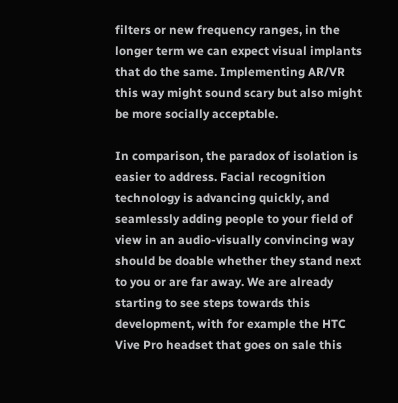filters or new frequency ranges, in the longer term we can expect visual implants that do the same. Implementing AR/VR this way might sound scary but also might be more socially acceptable.

In comparison, the paradox of isolation is easier to address. Facial recognition technology is advancing quickly, and seamlessly adding people to your field of view in an audio-visually convincing way should be doable whether they stand next to you or are far away. We are already starting to see steps towards this development, with for example the HTC Vive Pro headset that goes on sale this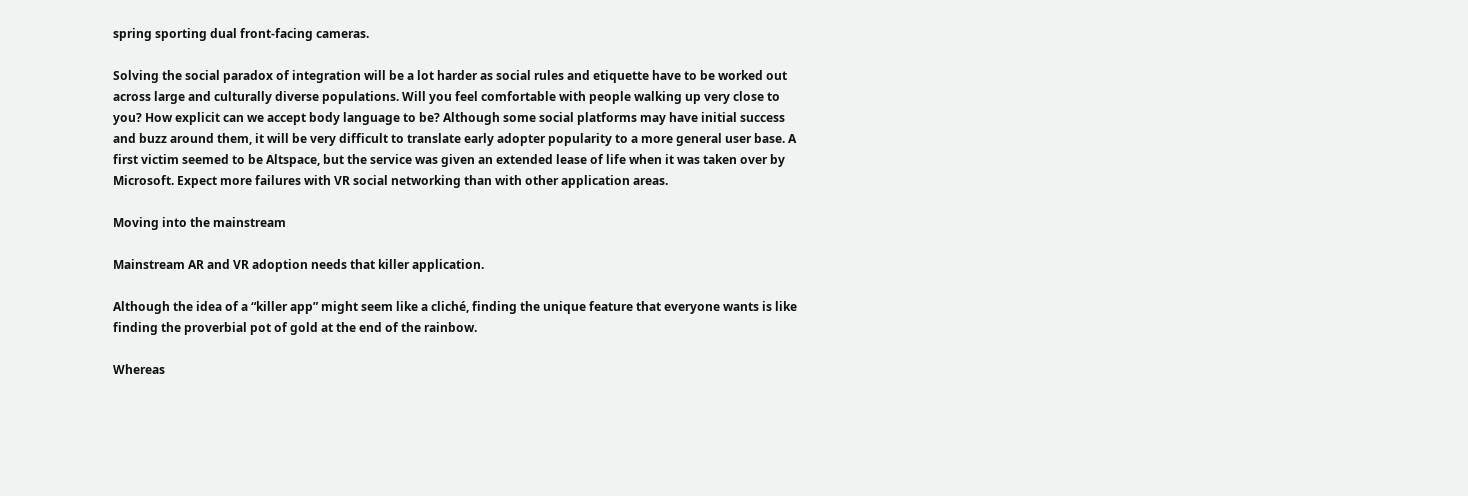spring sporting dual front-facing cameras.

Solving the social paradox of integration will be a lot harder as social rules and etiquette have to be worked out across large and culturally diverse populations. Will you feel comfortable with people walking up very close to you? How explicit can we accept body language to be? Although some social platforms may have initial success and buzz around them, it will be very difficult to translate early adopter popularity to a more general user base. A first victim seemed to be Altspace, but the service was given an extended lease of life when it was taken over by Microsoft. Expect more failures with VR social networking than with other application areas.

Moving into the mainstream

Mainstream AR and VR adoption needs that killer application.

Although the idea of a “killer app” might seem like a cliché, finding the unique feature that everyone wants is like finding the proverbial pot of gold at the end of the rainbow.

Whereas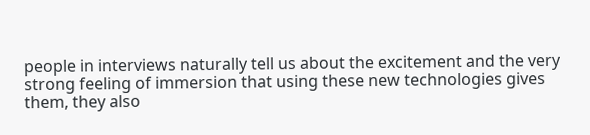people in interviews naturally tell us about the excitement and the very strong feeling of immersion that using these new technologies gives them, they also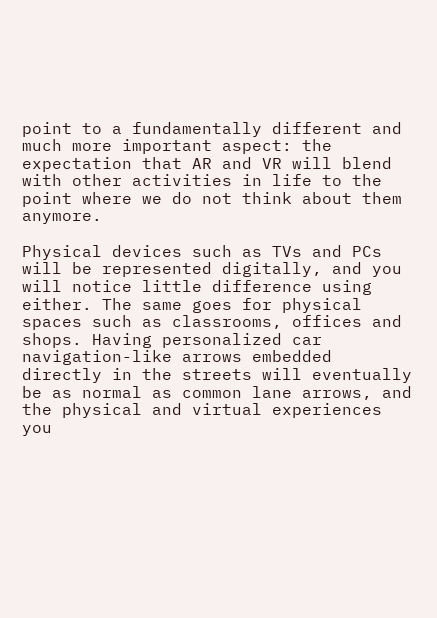point to a fundamentally different and much more important aspect: the expectation that AR and VR will blend with other activities in life to the point where we do not think about them anymore.

Physical devices such as TVs and PCs will be represented digitally, and you will notice little difference using either. The same goes for physical spaces such as classrooms, offices and shops. Having personalized car navigation-like arrows embedded directly in the streets will eventually be as normal as common lane arrows, and the physical and virtual experiences you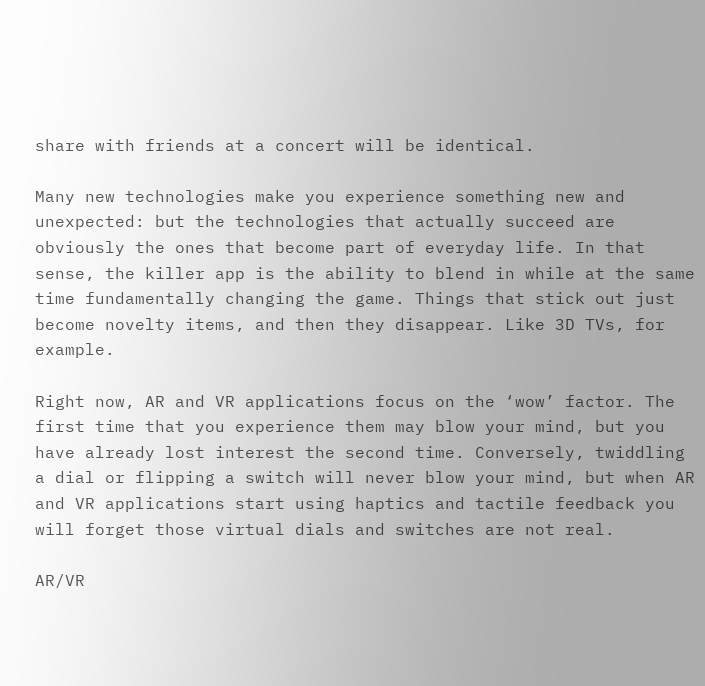share with friends at a concert will be identical.

Many new technologies make you experience something new and unexpected: but the technologies that actually succeed are obviously the ones that become part of everyday life. In that sense, the killer app is the ability to blend in while at the same time fundamentally changing the game. Things that stick out just become novelty items, and then they disappear. Like 3D TVs, for example.

Right now, AR and VR applications focus on the ‘wow’ factor. The first time that you experience them may blow your mind, but you have already lost interest the second time. Conversely, twiddling a dial or flipping a switch will never blow your mind, but when AR and VR applications start using haptics and tactile feedback you will forget those virtual dials and switches are not real.

AR/VR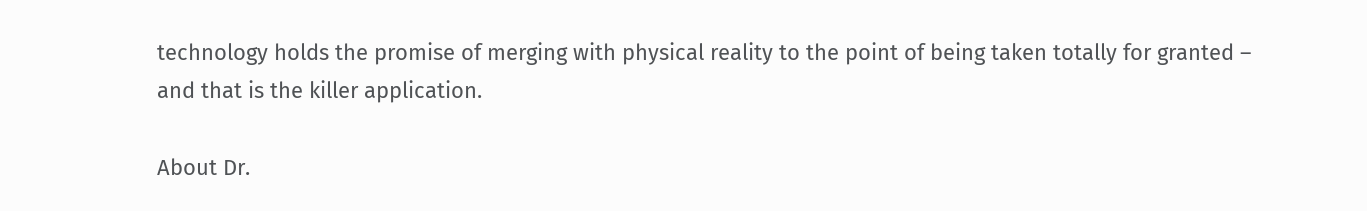technology holds the promise of merging with physical reality to the point of being taken totally for granted – and that is the killer application.

About Dr.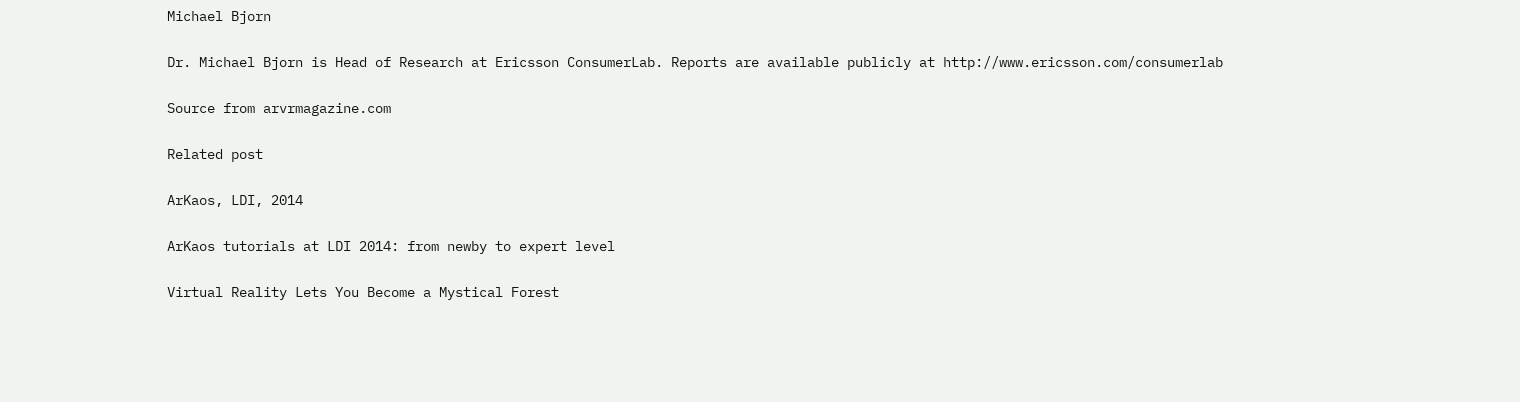Michael Bjorn

Dr. Michael Bjorn is Head of Research at Ericsson ConsumerLab. Reports are available publicly at http://www.ericsson.com/consumerlab

Source from arvrmagazine.com

Related post

ArKaos, LDI, 2014

ArKaos tutorials at LDI 2014: from newby to expert level

Virtual Reality Lets You Become a Mystical Forest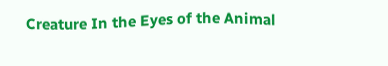Creature In the Eyes of the Animal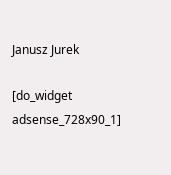Janusz Jurek

[do_widget adsense_728x90_1]